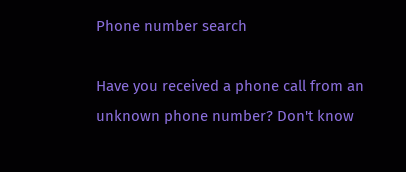Phone number search

Have you received a phone call from an unknown phone number? Don't know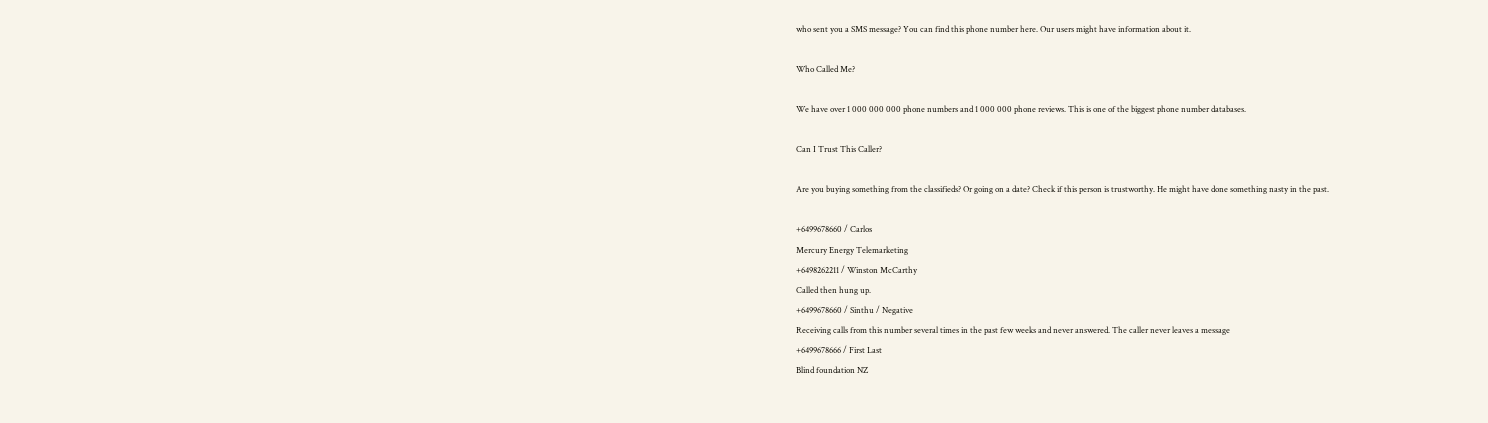who sent you a SMS message? You can find this phone number here. Our users might have information about it.

Who Called Me?

We have over 1 000 000 000 phone numbers and 1 000 000 phone reviews. This is one of the biggest phone number databases.

Can I Trust This Caller?

Are you buying something from the classifieds? Or going on a date? Check if this person is trustworthy. He might have done something nasty in the past.

+6499678660 / Carlos
Mercury Energy Telemarketing
+6498262211 / Winston McCarthy
Called then hung up.
+6499678660 / Sinthu / Negative
Receiving calls from this number several times in the past few weeks and never answered. The caller never leaves a message
+6499678666 / First Last
Blind foundation NZ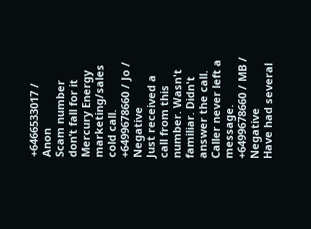+6466533017 / Anon
Scam number don’t fall for it
Mercury Energy marketing/sales cold call.
+6499678660 / Jo / Negative
Just received a call from this number. Wasn't familiar. Didn't answer the call. Caller never left a message.
+6499678660 / MB / Negative
Have had several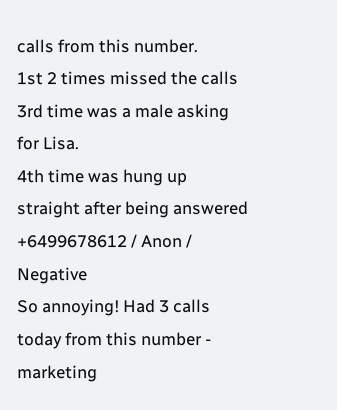calls from this number.
1st 2 times missed the calls
3rd time was a male asking for Lisa.
4th time was hung up straight after being answered
+6499678612 / Anon / Negative
So annoying! Had 3 calls today from this number - marketing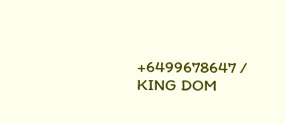+6499678647 / KING DOM